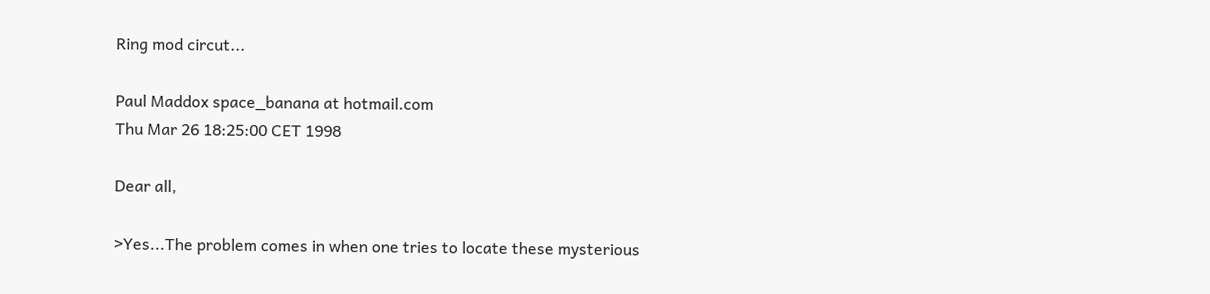Ring mod circut...

Paul Maddox space_banana at hotmail.com
Thu Mar 26 18:25:00 CET 1998

Dear all,

>Yes...The problem comes in when one tries to locate these mysterious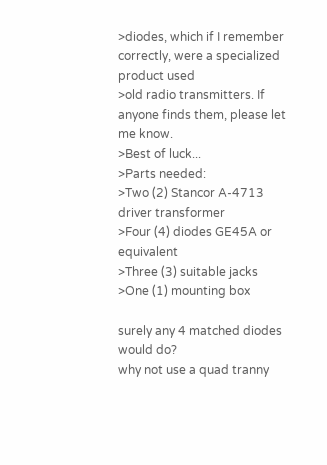>diodes, which if I remember correctly, were a specialized product used
>old radio transmitters. If anyone finds them, please let me know.
>Best of luck...
>Parts needed:
>Two (2) Stancor A-4713 driver transformer
>Four (4) diodes GE45A or equivalent
>Three (3) suitable jacks
>One (1) mounting box

surely any 4 matched diodes would do?
why not use a quad tranny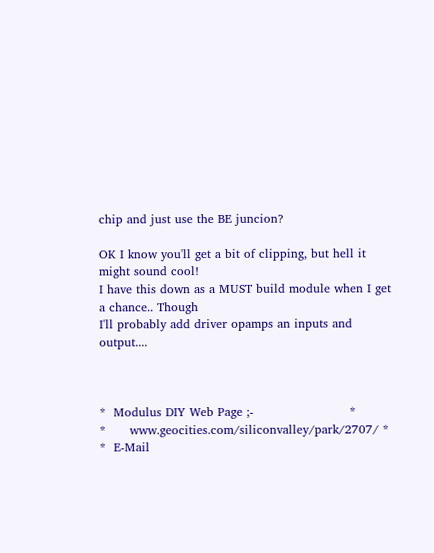chip and just use the BE juncion?

OK I know you'll get a bit of clipping, but hell it might sound cool!
I have this down as a MUST build module when I get a chance.. Though
I'll probably add driver opamps an inputs and output....



*  Modulus DIY Web Page ;-                        *
*      www.geocities.com/siliconvalley/park/2707/ *
*  E-Mail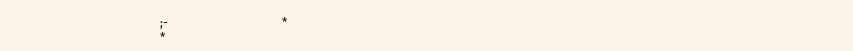;-                                      *
*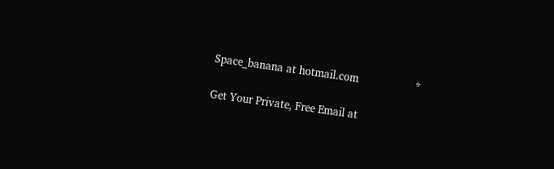Space_banana at hotmail.com                   *

Get Your Private, Free Email at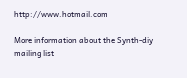http://www.hotmail.com

More information about the Synth-diy mailing list